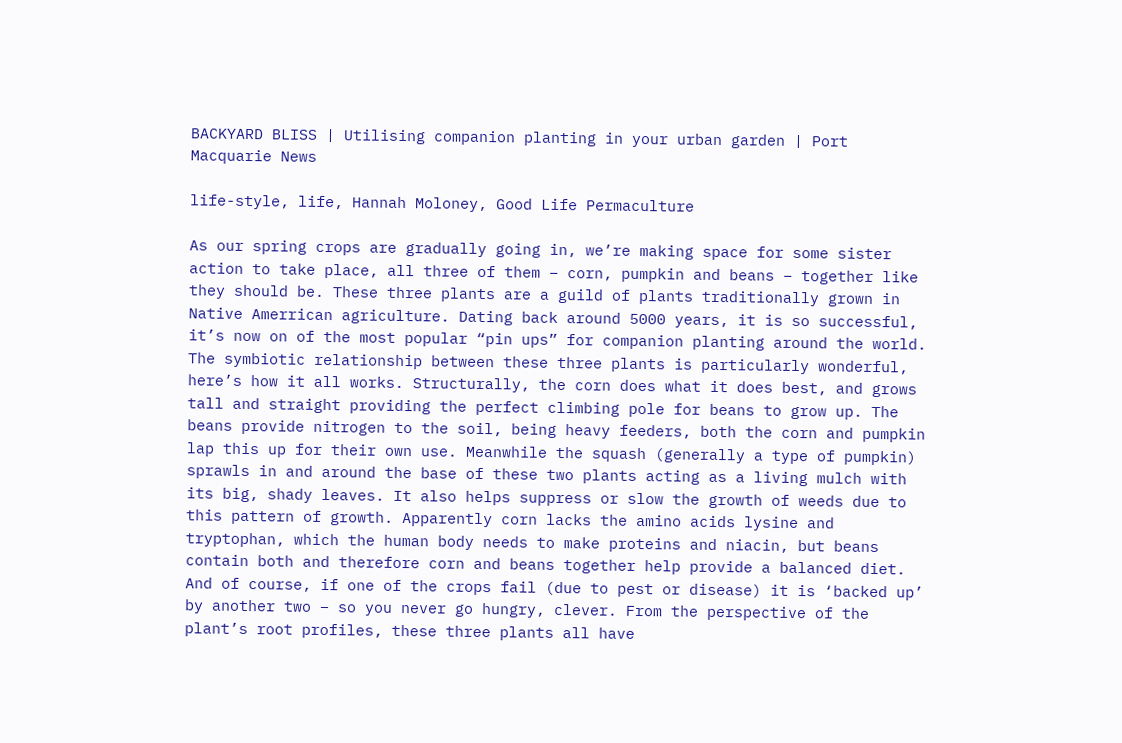BACKYARD BLISS | Utilising companion planting in your urban garden | Port Macquarie News

life-style, life, Hannah Moloney, Good Life Permaculture

As our spring crops are gradually going in, we’re making space for some sister action to take place, all three of them – corn, pumpkin and beans – together like they should be. These three plants are a guild of plants traditionally grown in Native Amerrican agriculture. Dating back around 5000 years, it is so successful, it’s now on of the most popular “pin ups” for companion planting around the world. The symbiotic relationship between these three plants is particularly wonderful, here’s how it all works. Structurally, the corn does what it does best, and grows tall and straight providing the perfect climbing pole for beans to grow up. The beans provide nitrogen to the soil, being heavy feeders, both the corn and pumpkin lap this up for their own use. Meanwhile the squash (generally a type of pumpkin) sprawls in and around the base of these two plants acting as a living mulch with its big, shady leaves. It also helps suppress or slow the growth of weeds due to this pattern of growth. Apparently corn lacks the amino acids lysine and tryptophan, which the human body needs to make proteins and niacin, but beans contain both and therefore corn and beans together help provide a balanced diet. And of course, if one of the crops fail (due to pest or disease) it is ‘backed up’ by another two – so you never go hungry, clever. From the perspective of the plant’s root profiles, these three plants all have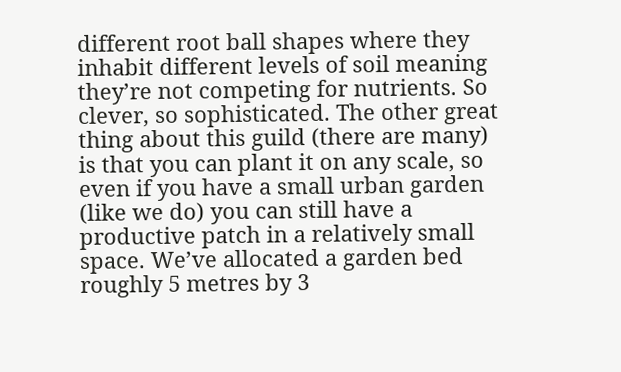different root ball shapes where they inhabit different levels of soil meaning they’re not competing for nutrients. So clever, so sophisticated. The other great thing about this guild (there are many) is that you can plant it on any scale, so even if you have a small urban garden (like we do) you can still have a productive patch in a relatively small space. We’ve allocated a garden bed roughly 5 metres by 3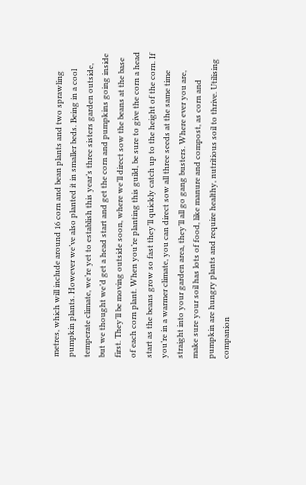metres, which will include around 16 corn and bean plants and two sprawling pumpkin plants. However we’ve also planted it in smaller beds. Being in a cool temperate climate, we’re yet to establish this year’s three sisters garden outside, but we thought we’d get a head start and get the corn and pumpkins going inside first. They’ll be moving outside soon, where we’ll direct sow the beans at the base of each corn plant. When you’re planting this guild, be sure to give the corn a head start as the beans grow so fast they’ll quickly catch up to the height of the corn. If you’re in a warmer climate, you can direct sow all three seeds at the same time straight into your garden area, they’ll all go gang busters. Where ever you are, make sure your soil has lots of food, like manure and compost, as corn and pumpkin are hungry plants and require healthy, nutritious soil to thrive. Utilising companion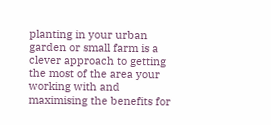planting in your urban garden or small farm is a clever approach to getting the most of the area your working with and maximising the benefits for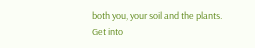both you, your soil and the plants. Get into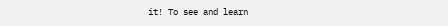it! To see and learn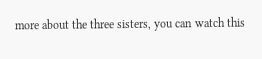more about the three sisters, you can watch this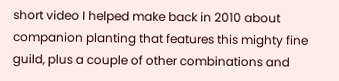short video I helped make back in 2010 about companion planting that features this mighty fine guild, plus a couple of other combinations and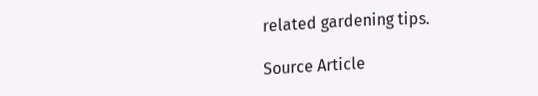related gardening tips.

Source Article